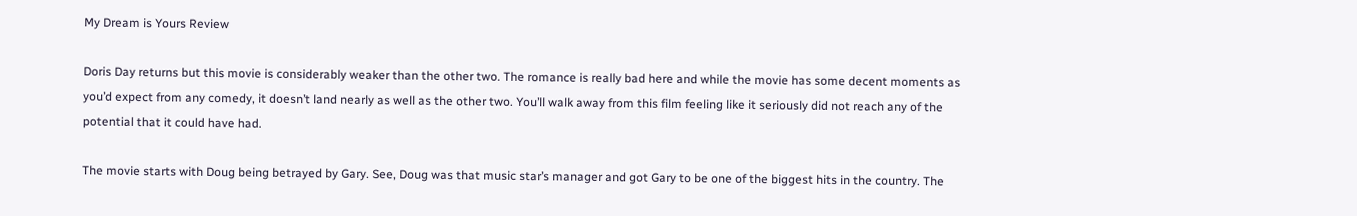My Dream is Yours Review

Doris Day returns but this movie is considerably weaker than the other two. The romance is really bad here and while the movie has some decent moments as you’d expect from any comedy, it doesn’t land nearly as well as the other two. You’ll walk away from this film feeling like it seriously did not reach any of the potential that it could have had.

The movie starts with Doug being betrayed by Gary. See, Doug was that music star’s manager and got Gary to be one of the biggest hits in the country. The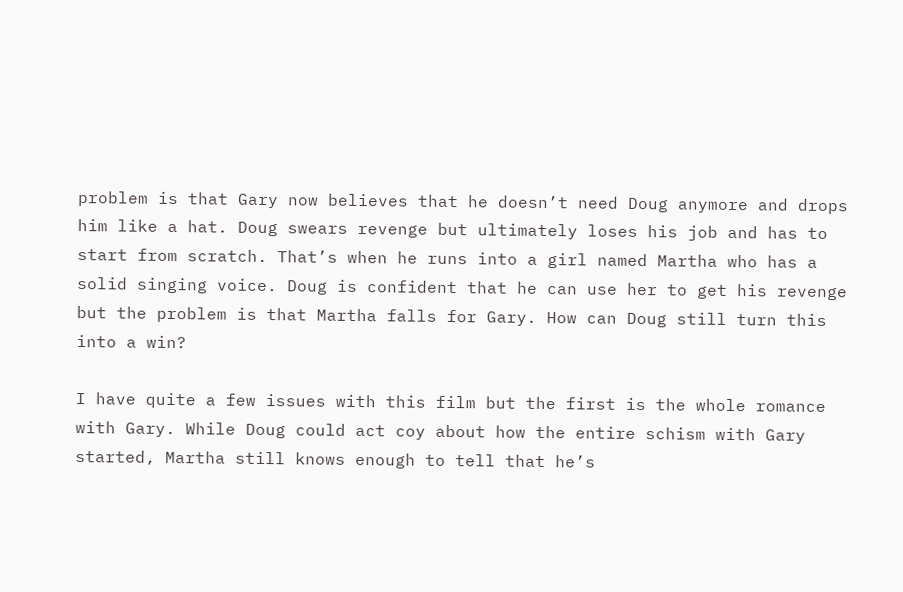problem is that Gary now believes that he doesn’t need Doug anymore and drops him like a hat. Doug swears revenge but ultimately loses his job and has to start from scratch. That’s when he runs into a girl named Martha who has a solid singing voice. Doug is confident that he can use her to get his revenge but the problem is that Martha falls for Gary. How can Doug still turn this into a win?

I have quite a few issues with this film but the first is the whole romance with Gary. While Doug could act coy about how the entire schism with Gary started, Martha still knows enough to tell that he’s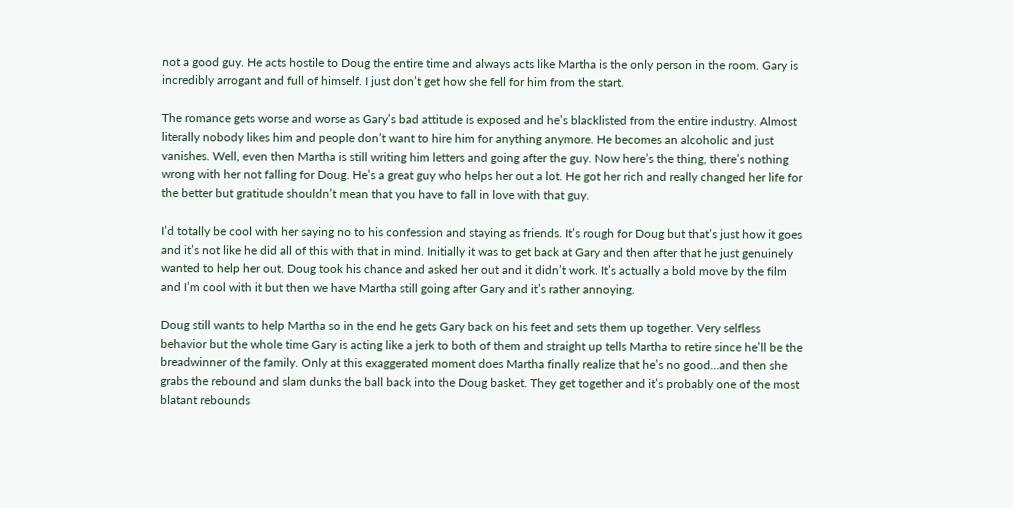not a good guy. He acts hostile to Doug the entire time and always acts like Martha is the only person in the room. Gary is incredibly arrogant and full of himself. I just don’t get how she fell for him from the start.

The romance gets worse and worse as Gary’s bad attitude is exposed and he’s blacklisted from the entire industry. Almost literally nobody likes him and people don’t want to hire him for anything anymore. He becomes an alcoholic and just vanishes. Well, even then Martha is still writing him letters and going after the guy. Now here’s the thing, there’s nothing wrong with her not falling for Doug. He’s a great guy who helps her out a lot. He got her rich and really changed her life for the better but gratitude shouldn’t mean that you have to fall in love with that guy.

I’d totally be cool with her saying no to his confession and staying as friends. It’s rough for Doug but that’s just how it goes and it’s not like he did all of this with that in mind. Initially it was to get back at Gary and then after that he just genuinely wanted to help her out. Doug took his chance and asked her out and it didn’t work. It’s actually a bold move by the film and I’m cool with it but then we have Martha still going after Gary and it’s rather annoying.

Doug still wants to help Martha so in the end he gets Gary back on his feet and sets them up together. Very selfless behavior but the whole time Gary is acting like a jerk to both of them and straight up tells Martha to retire since he’ll be the breadwinner of the family. Only at this exaggerated moment does Martha finally realize that he’s no good…and then she grabs the rebound and slam dunks the ball back into the Doug basket. They get together and it’s probably one of the most blatant rebounds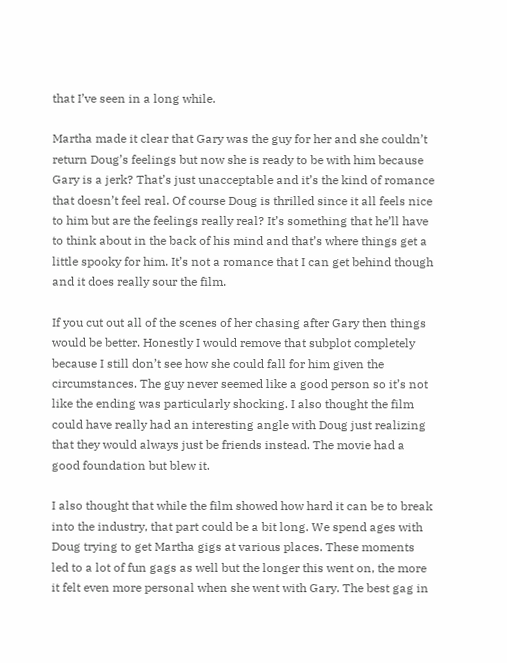that I’ve seen in a long while.

Martha made it clear that Gary was the guy for her and she couldn’t return Doug’s feelings but now she is ready to be with him because Gary is a jerk? That’s just unacceptable and it’s the kind of romance that doesn’t feel real. Of course Doug is thrilled since it all feels nice to him but are the feelings really real? It’s something that he’ll have to think about in the back of his mind and that’s where things get a little spooky for him. It’s not a romance that I can get behind though and it does really sour the film.

If you cut out all of the scenes of her chasing after Gary then things would be better. Honestly I would remove that subplot completely because I still don’t see how she could fall for him given the circumstances. The guy never seemed like a good person so it’s not like the ending was particularly shocking. I also thought the film could have really had an interesting angle with Doug just realizing that they would always just be friends instead. The movie had a good foundation but blew it.

I also thought that while the film showed how hard it can be to break into the industry, that part could be a bit long. We spend ages with Doug trying to get Martha gigs at various places. These moments led to a lot of fun gags as well but the longer this went on, the more it felt even more personal when she went with Gary. The best gag in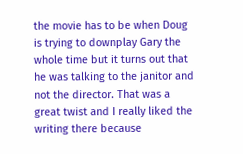the movie has to be when Doug is trying to downplay Gary the whole time but it turns out that he was talking to the janitor and not the director. That was a great twist and I really liked the writing there because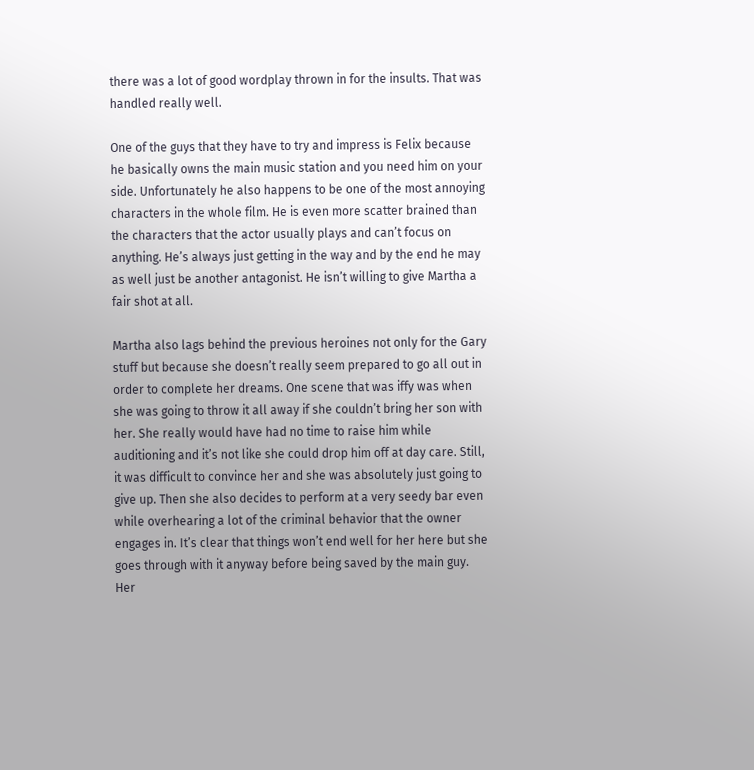there was a lot of good wordplay thrown in for the insults. That was handled really well.

One of the guys that they have to try and impress is Felix because he basically owns the main music station and you need him on your side. Unfortunately he also happens to be one of the most annoying characters in the whole film. He is even more scatter brained than the characters that the actor usually plays and can’t focus on anything. He’s always just getting in the way and by the end he may as well just be another antagonist. He isn’t willing to give Martha a fair shot at all.

Martha also lags behind the previous heroines not only for the Gary stuff but because she doesn’t really seem prepared to go all out in order to complete her dreams. One scene that was iffy was when she was going to throw it all away if she couldn’t bring her son with her. She really would have had no time to raise him while auditioning and it’s not like she could drop him off at day care. Still, it was difficult to convince her and she was absolutely just going to give up. Then she also decides to perform at a very seedy bar even while overhearing a lot of the criminal behavior that the owner engages in. It’s clear that things won’t end well for her here but she goes through with it anyway before being saved by the main guy. Her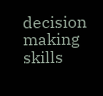decision making skills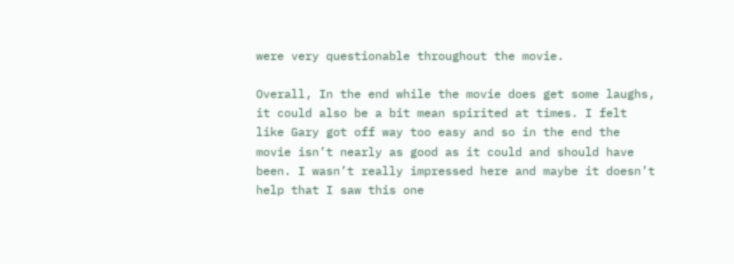were very questionable throughout the movie.

Overall, In the end while the movie does get some laughs, it could also be a bit mean spirited at times. I felt like Gary got off way too easy and so in the end the movie isn’t nearly as good as it could and should have been. I wasn’t really impressed here and maybe it doesn’t help that I saw this one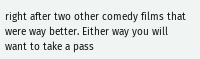right after two other comedy films that were way better. Either way you will want to take a pass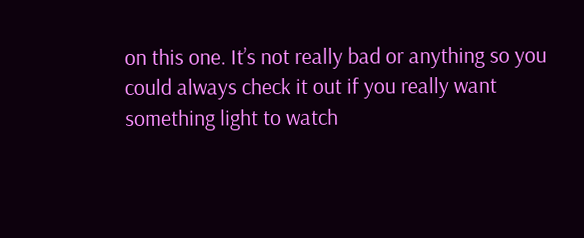on this one. It’s not really bad or anything so you could always check it out if you really want something light to watch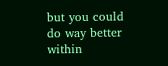but you could do way better within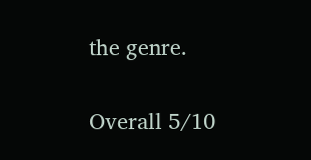the genre.

Overall 5/10